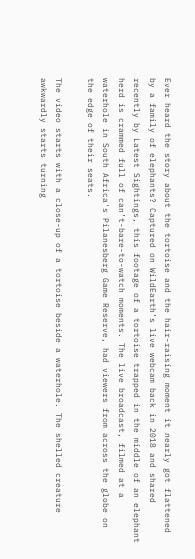Ever heard the story about the tortoise and the hair-raising moment it nearly got flattened by a family of elephants? Captured on WildEarth’s live webcam back in 2018 and shared recently by Latest Sightings, this footage of a tortoise trapped in the middle of an elephant herd is crammed full of can’t-bare-to-watch moments. The live broadcast, filmed at a waterhole in South Africa's Pilanesberg Game Reserve, had viewers from across the globe on the edge of their seats.

The video starts with a close-up of a tortoise beside a waterhole. The shelled creature awkwardly starts turning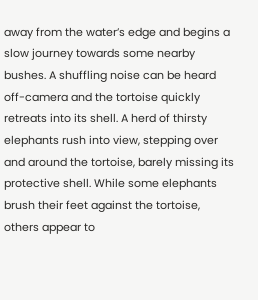away from the water’s edge and begins a slow journey towards some nearby bushes. A shuffling noise can be heard off-camera and the tortoise quickly retreats into its shell. A herd of thirsty elephants rush into view, stepping over and around the tortoise, barely missing its protective shell. While some elephants brush their feet against the tortoise, others appear to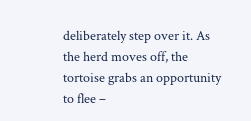deliberately step over it. As the herd moves off, the tortoise grabs an opportunity to flee –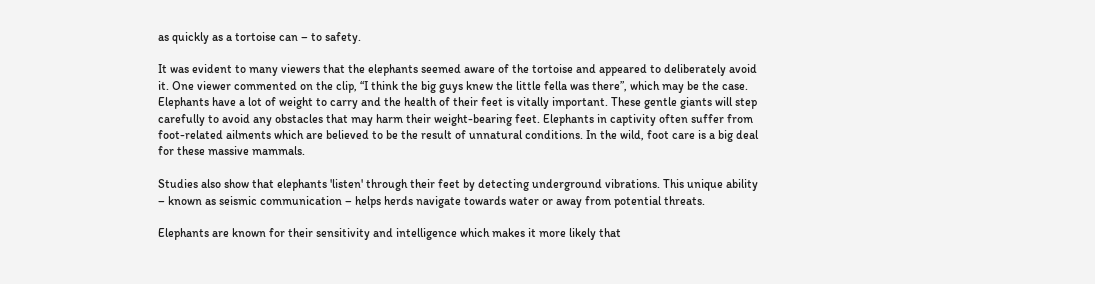as quickly as a tortoise can – to safety.

It was evident to many viewers that the elephants seemed aware of the tortoise and appeared to deliberately avoid it. One viewer commented on the clip, “I think the big guys knew the little fella was there”, which may be the case. Elephants have a lot of weight to carry and the health of their feet is vitally important. These gentle giants will step carefully to avoid any obstacles that may harm their weight-bearing feet. Elephants in captivity often suffer from foot-related ailments which are believed to be the result of unnatural conditions. In the wild, foot care is a big deal for these massive mammals.

Studies also show that elephants 'listen' through their feet by detecting underground vibrations. This unique ability – known as seismic communication – helps herds navigate towards water or away from potential threats.

Elephants are known for their sensitivity and intelligence which makes it more likely that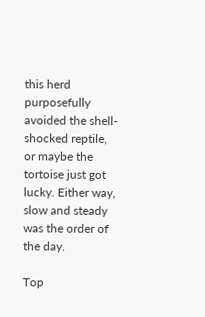this herd purposefully avoided the shell-shocked reptile, or maybe the tortoise just got lucky. Either way, slow and steady was the order of the day.

Top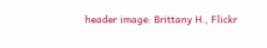header image: Brittany H., Flickr